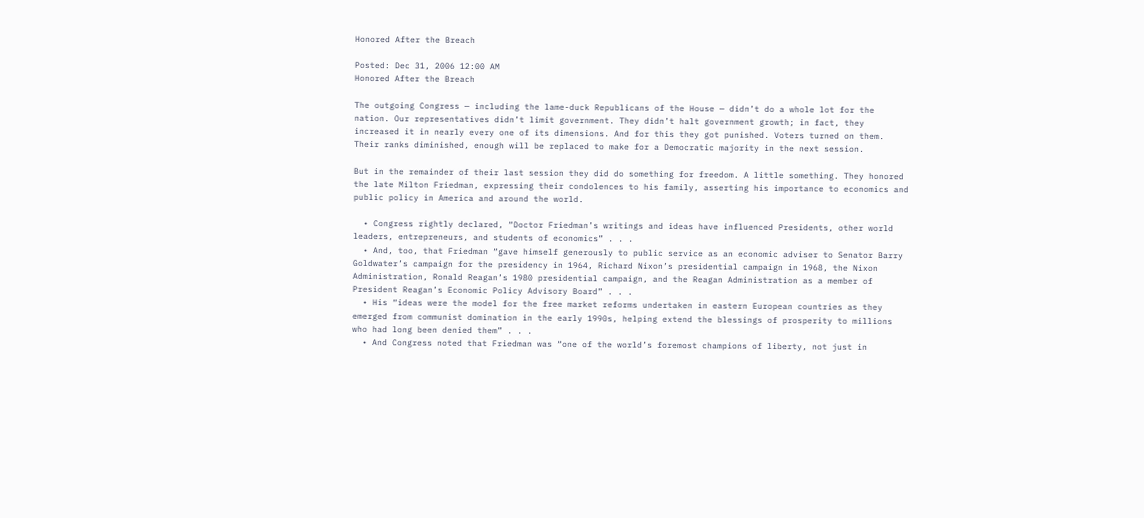Honored After the Breach

Posted: Dec 31, 2006 12:00 AM
Honored After the Breach

The outgoing Congress — including the lame-duck Republicans of the House — didn’t do a whole lot for the nation. Our representatives didn’t limit government. They didn’t halt government growth; in fact, they increased it in nearly every one of its dimensions. And for this they got punished. Voters turned on them. Their ranks diminished, enough will be replaced to make for a Democratic majority in the next session.

But in the remainder of their last session they did do something for freedom. A little something. They honored the late Milton Friedman, expressing their condolences to his family, asserting his importance to economics and public policy in America and around the world.

  • Congress rightly declared, “Doctor Friedman’s writings and ideas have influenced Presidents, other world leaders, entrepreneurs, and students of economics” . . .
  • And, too, that Friedman “gave himself generously to public service as an economic adviser to Senator Barry Goldwater’s campaign for the presidency in 1964, Richard Nixon’s presidential campaign in 1968, the Nixon Administration, Ronald Reagan’s 1980 presidential campaign, and the Reagan Administration as a member of President Reagan’s Economic Policy Advisory Board” . . .
  • His “ideas were the model for the free market reforms undertaken in eastern European countries as they emerged from communist domination in the early 1990s, helping extend the blessings of prosperity to millions who had long been denied them” . . .
  • And Congress noted that Friedman was “one of the world’s foremost champions of liberty, not just in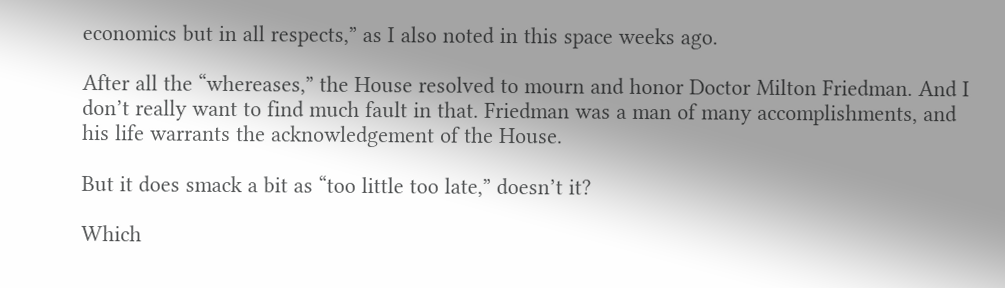economics but in all respects,” as I also noted in this space weeks ago.

After all the “whereases,” the House resolved to mourn and honor Doctor Milton Friedman. And I don’t really want to find much fault in that. Friedman was a man of many accomplishments, and his life warrants the acknowledgement of the House.

But it does smack a bit as “too little too late,” doesn’t it?

Which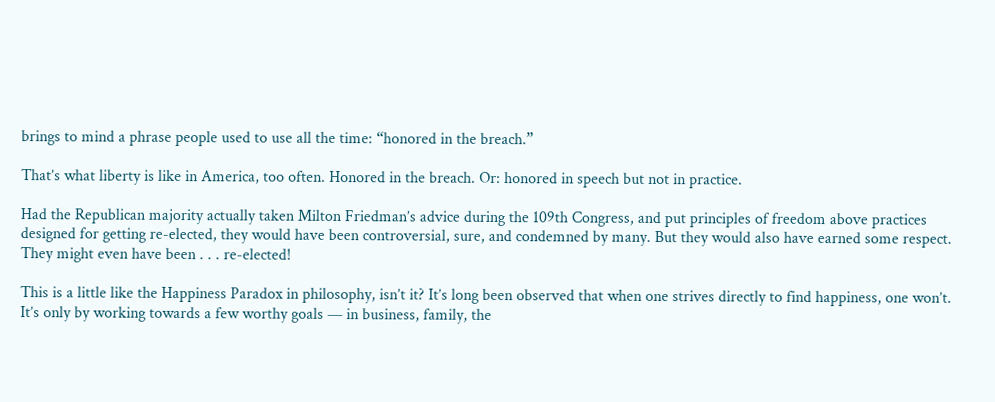brings to mind a phrase people used to use all the time: “honored in the breach.”

That’s what liberty is like in America, too often. Honored in the breach. Or: honored in speech but not in practice.

Had the Republican majority actually taken Milton Friedman’s advice during the 109th Congress, and put principles of freedom above practices designed for getting re-elected, they would have been controversial, sure, and condemned by many. But they would also have earned some respect. They might even have been . . . re-elected!

This is a little like the Happiness Paradox in philosophy, isn’t it? It’s long been observed that when one strives directly to find happiness, one won’t. It’s only by working towards a few worthy goals — in business, family, the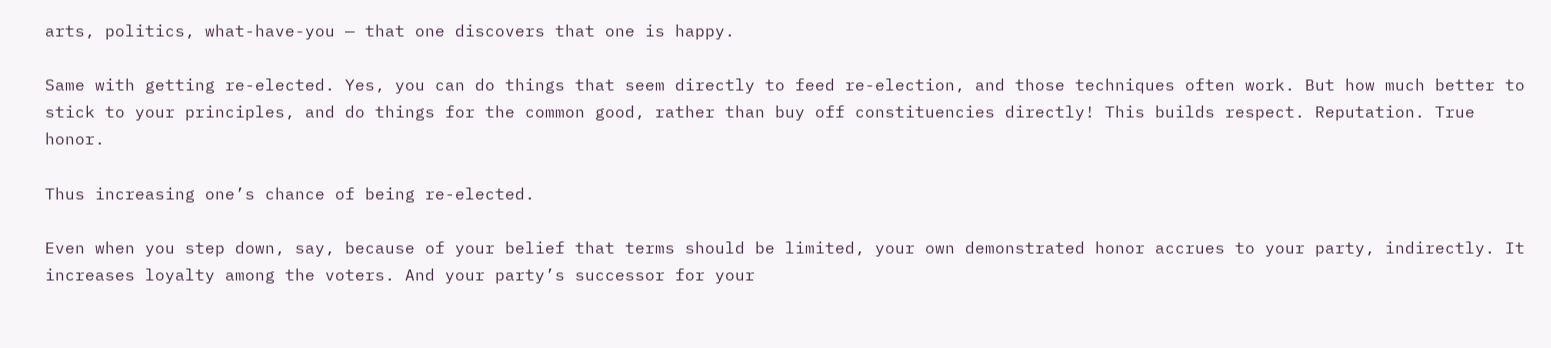arts, politics, what-have-you — that one discovers that one is happy.

Same with getting re-elected. Yes, you can do things that seem directly to feed re-election, and those techniques often work. But how much better to stick to your principles, and do things for the common good, rather than buy off constituencies directly! This builds respect. Reputation. True honor.

Thus increasing one’s chance of being re-elected.

Even when you step down, say, because of your belief that terms should be limited, your own demonstrated honor accrues to your party, indirectly. It increases loyalty among the voters. And your party’s successor for your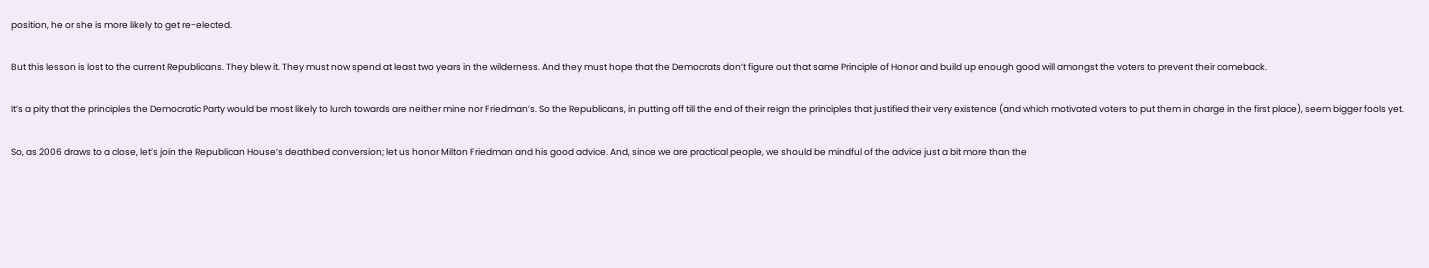position, he or she is more likely to get re-elected.

But this lesson is lost to the current Republicans. They blew it. They must now spend at least two years in the wilderness. And they must hope that the Democrats don’t figure out that same Principle of Honor and build up enough good will amongst the voters to prevent their comeback.

It’s a pity that the principles the Democratic Party would be most likely to lurch towards are neither mine nor Friedman’s. So the Republicans, in putting off till the end of their reign the principles that justified their very existence (and which motivated voters to put them in charge in the first place), seem bigger fools yet.

So, as 2006 draws to a close, let’s join the Republican House’s deathbed conversion; let us honor Milton Friedman and his good advice. And, since we are practical people, we should be mindful of the advice just a bit more than the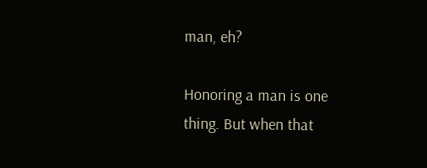man, eh?

Honoring a man is one thing. But when that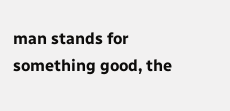man stands for something good, the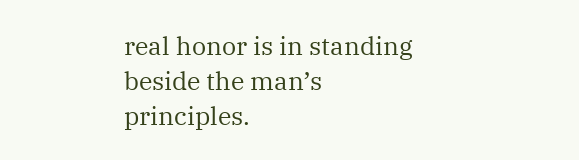real honor is in standing beside the man’s principles.